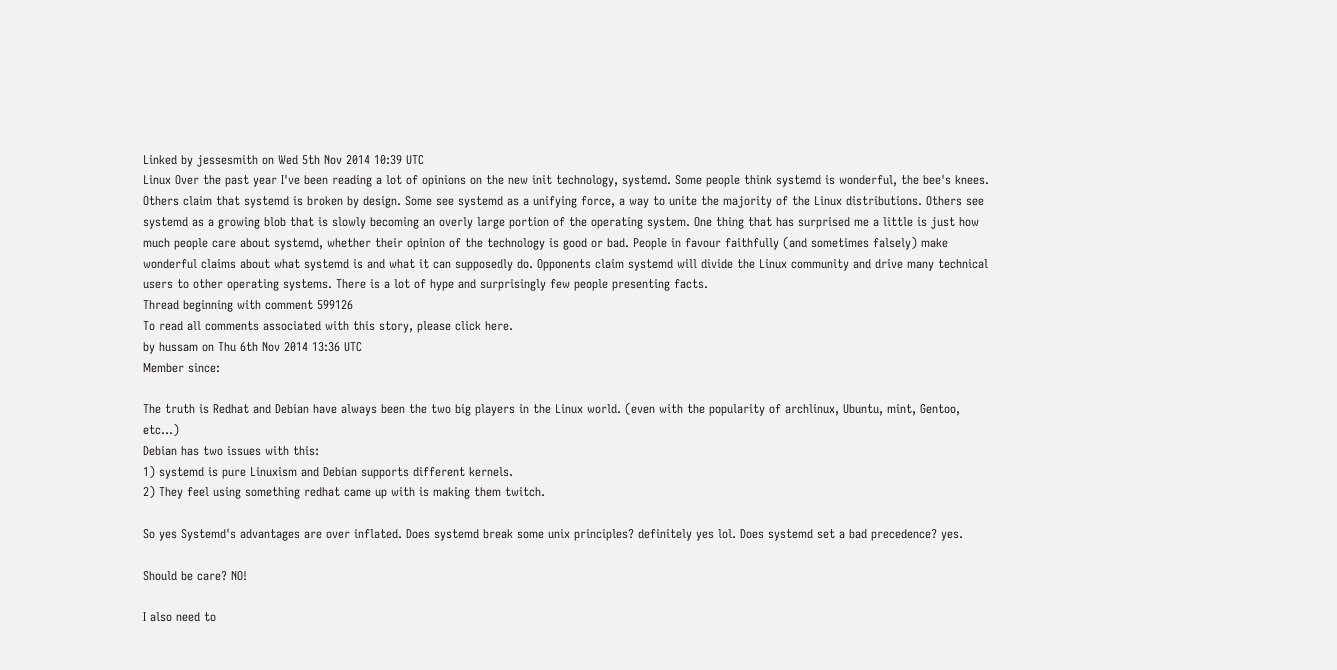Linked by jessesmith on Wed 5th Nov 2014 10:39 UTC
Linux Over the past year I've been reading a lot of opinions on the new init technology, systemd. Some people think systemd is wonderful, the bee's knees. Others claim that systemd is broken by design. Some see systemd as a unifying force, a way to unite the majority of the Linux distributions. Others see systemd as a growing blob that is slowly becoming an overly large portion of the operating system. One thing that has surprised me a little is just how much people care about systemd, whether their opinion of the technology is good or bad. People in favour faithfully (and sometimes falsely) make wonderful claims about what systemd is and what it can supposedly do. Opponents claim systemd will divide the Linux community and drive many technical users to other operating systems. There is a lot of hype and surprisingly few people presenting facts.
Thread beginning with comment 599126
To read all comments associated with this story, please click here.
by hussam on Thu 6th Nov 2014 13:36 UTC
Member since:

The truth is Redhat and Debian have always been the two big players in the Linux world. (even with the popularity of archlinux, Ubuntu, mint, Gentoo, etc...)
Debian has two issues with this:
1) systemd is pure Linuxism and Debian supports different kernels.
2) They feel using something redhat came up with is making them twitch.

So yes Systemd's advantages are over inflated. Does systemd break some unix principles? definitely yes lol. Does systemd set a bad precedence? yes.

Should be care? NO!

I also need to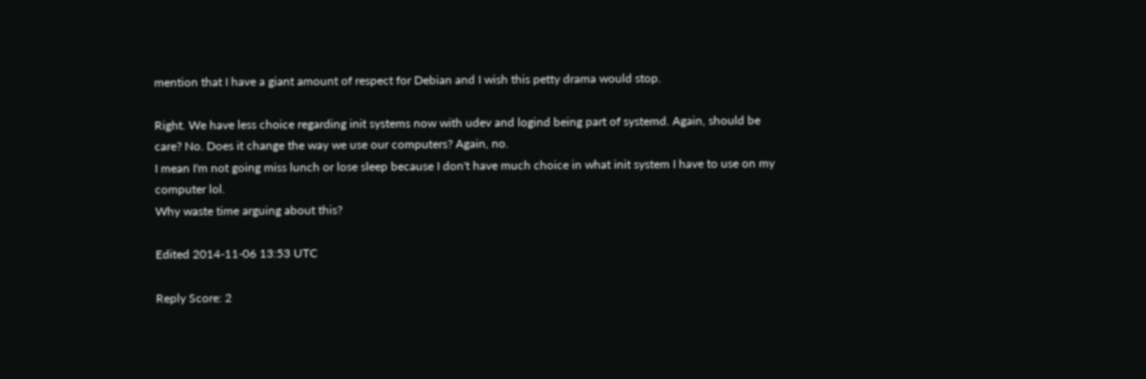mention that I have a giant amount of respect for Debian and I wish this petty drama would stop.

Right. We have less choice regarding init systems now with udev and logind being part of systemd. Again, should be care? No. Does it change the way we use our computers? Again, no.
I mean I'm not going miss lunch or lose sleep because I don't have much choice in what init system I have to use on my computer lol.
Why waste time arguing about this?

Edited 2014-11-06 13:53 UTC

Reply Score: 2